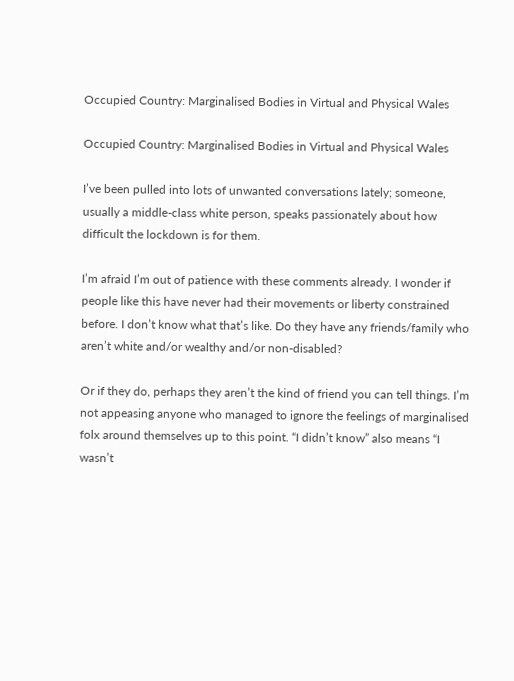Occupied Country: Marginalised Bodies in Virtual and Physical Wales

Occupied Country: Marginalised Bodies in Virtual and Physical Wales

I’ve been pulled into lots of unwanted conversations lately; someone, usually a middle-class white person, speaks passionately about how difficult the lockdown is for them.

I’m afraid I’m out of patience with these comments already. I wonder if people like this have never had their movements or liberty constrained before. I don’t know what that’s like. Do they have any friends/family who aren’t white and/or wealthy and/or non-disabled?

Or if they do, perhaps they aren’t the kind of friend you can tell things. I’m not appeasing anyone who managed to ignore the feelings of marginalised folx around themselves up to this point. “I didn’t know” also means “I wasn’t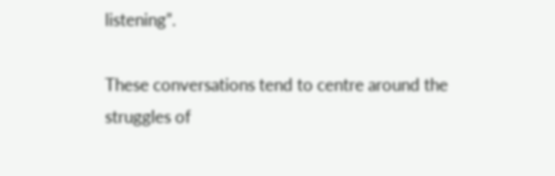listening”.

These conversations tend to centre around the struggles of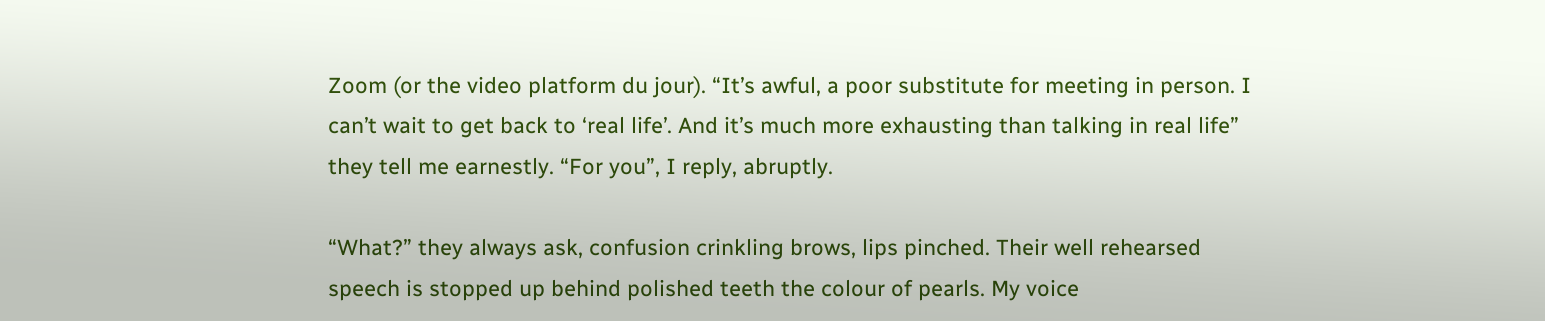Zoom (or the video platform du jour). “It’s awful, a poor substitute for meeting in person. I can’t wait to get back to ‘real life’. And it’s much more exhausting than talking in real life” they tell me earnestly. “For you”, I reply, abruptly.

“What?” they always ask, confusion crinkling brows, lips pinched. Their well rehearsed speech is stopped up behind polished teeth the colour of pearls. My voice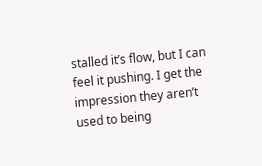stalled it’s flow, but I can feel it pushing. I get the impression they aren’t used to being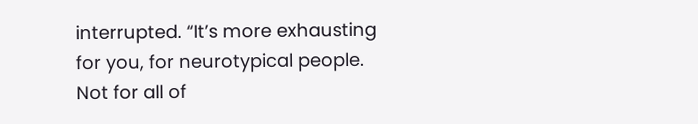interrupted. “It’s more exhausting for you, for neurotypical people. Not for all of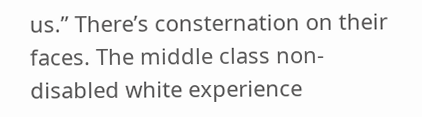us.” There’s consternation on their faces. The middle class non-disabled white experience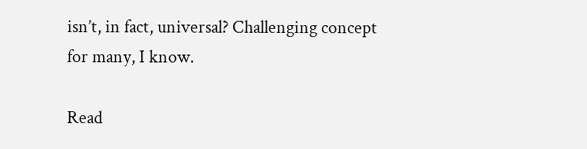isn’t, in fact, universal? Challenging concept for many, I know.

Read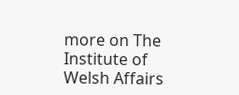more on The Institute of Welsh Affairs